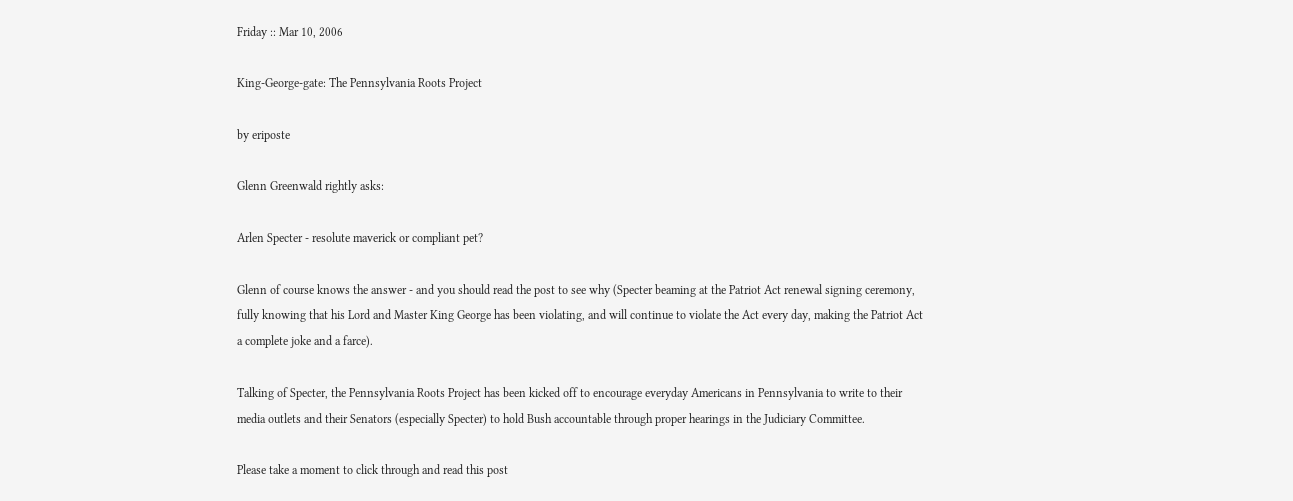Friday :: Mar 10, 2006

King-George-gate: The Pennsylvania Roots Project

by eriposte

Glenn Greenwald rightly asks:

Arlen Specter - resolute maverick or compliant pet?

Glenn of course knows the answer - and you should read the post to see why (Specter beaming at the Patriot Act renewal signing ceremony, fully knowing that his Lord and Master King George has been violating, and will continue to violate the Act every day, making the Patriot Act a complete joke and a farce).

Talking of Specter, the Pennsylvania Roots Project has been kicked off to encourage everyday Americans in Pennsylvania to write to their media outlets and their Senators (especially Specter) to hold Bush accountable through proper hearings in the Judiciary Committee.

Please take a moment to click through and read this post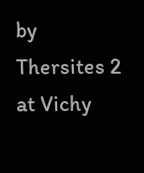by Thersites 2 at Vichy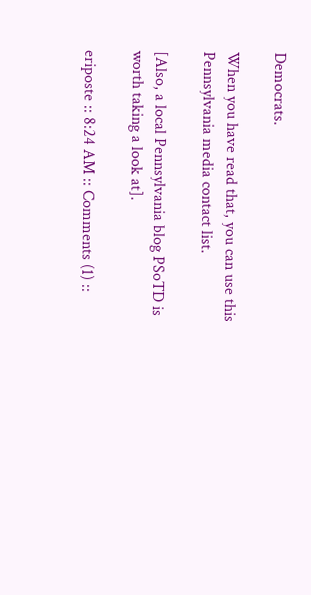Democrats.

When you have read that, you can use this Pennsylvania media contact list.

[Also, a local Pennsylvania blog PSoTD is worth taking a look at].

eriposte :: 8:24 AM :: Comments (1) ::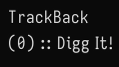TrackBack (0) :: Digg It!